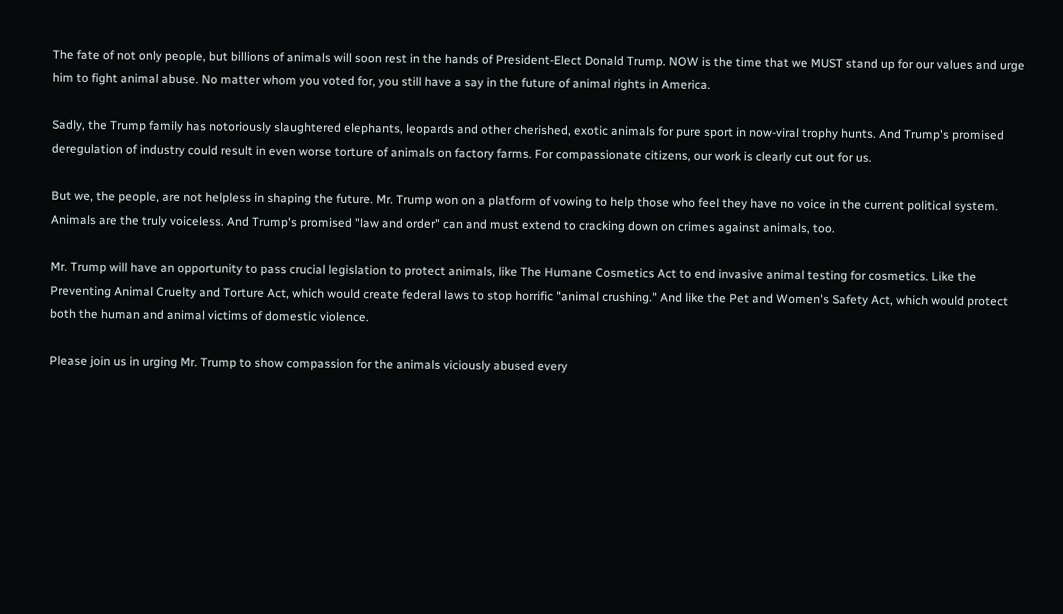The fate of not only people, but billions of animals will soon rest in the hands of President-Elect Donald Trump. NOW is the time that we MUST stand up for our values and urge him to fight animal abuse. No matter whom you voted for, you still have a say in the future of animal rights in America.

Sadly, the Trump family has notoriously slaughtered elephants, leopards and other cherished, exotic animals for pure sport in now-viral trophy hunts. And Trump's promised deregulation of industry could result in even worse torture of animals on factory farms. For compassionate citizens, our work is clearly cut out for us.

But we, the people, are not helpless in shaping the future. Mr. Trump won on a platform of vowing to help those who feel they have no voice in the current political system. Animals are the truly voiceless. And Trump's promised "law and order" can and must extend to cracking down on crimes against animals, too.

Mr. Trump will have an opportunity to pass crucial legislation to protect animals, like The Humane Cosmetics Act to end invasive animal testing for cosmetics. Like the Preventing Animal Cruelty and Torture Act, which would create federal laws to stop horrific "animal crushing." And like the Pet and Women's Safety Act, which would protect both the human and animal victims of domestic violence.

Please join us in urging Mr. Trump to show compassion for the animals viciously abused every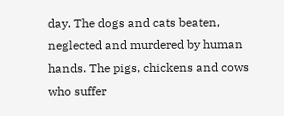day. The dogs and cats beaten, neglected and murdered by human hands. The pigs, chickens and cows who suffer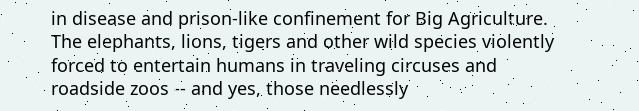in disease and prison-like confinement for Big Agriculture. The elephants, lions, tigers and other wild species violently forced to entertain humans in traveling circuses and roadside zoos -- and yes, those needlessly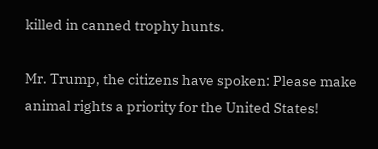killed in canned trophy hunts.

Mr. Trump, the citizens have spoken: Please make animal rights a priority for the United States!